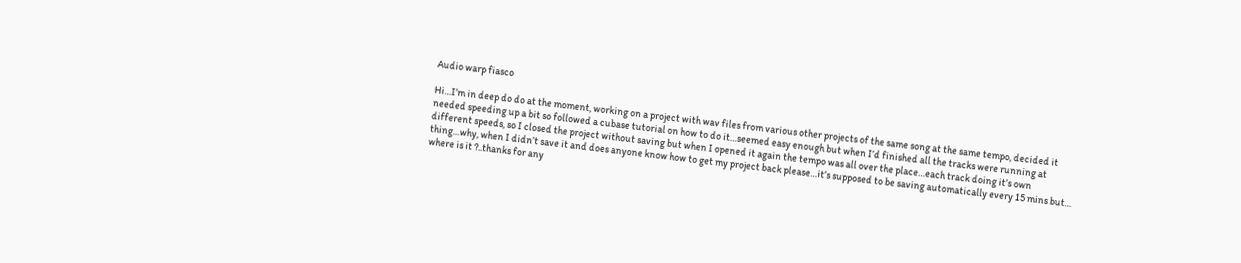Audio warp fiasco

Hi…I’m in deep do do at the moment, working on a project with wav files from various other projects of the same song at the same tempo, decided it needed speeding up a bit so followed a cubase tutorial on how to do it…seemed easy enough but when I’d finished all the tracks were running at different speeds, so I closed the project without saving but when I opened it again the tempo was all over the place…each track doing it’s own thing…why, when I didn’t save it and does anyone know how to get my project back please…it’s supposed to be saving automatically every 15 mins but… where is it ?..thanks for any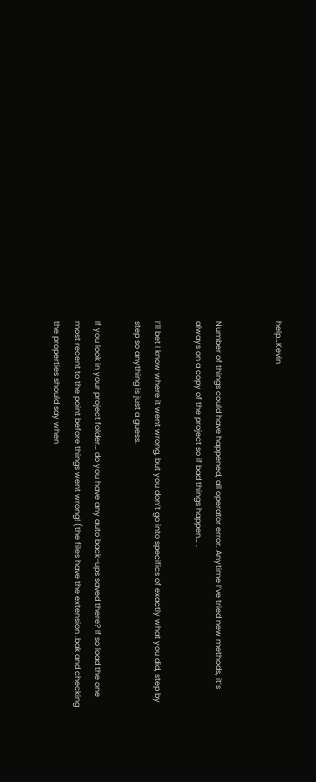help…Kevin


Number of things could have happened, all operator error. Anytime I’ve tried new methods, it’s always on a copy of the project so if bad things happen… .

I’ll bet I know where it went wrong, but you don’t go into specifics of exactly what you did, step by step so anything is just a guess.

If you look in your project folder… do you have any auto back-ups saved there? If so load the one most recent to the point before things went wrong! (the files have the extension .bak and checking the properties should say when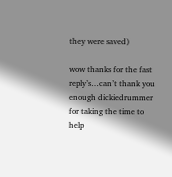they were saved)

wow thanks for the fast reply’s…can’t thank you enough dickiedrummer for taking the time to help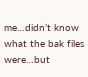me…didn’t know what the bak files were…but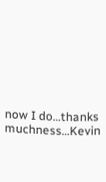now I do…thanks muchness…Kevin